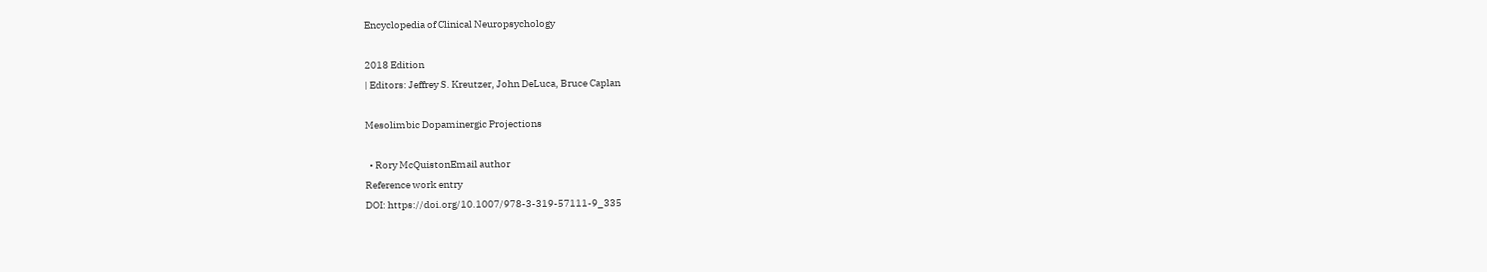Encyclopedia of Clinical Neuropsychology

2018 Edition
| Editors: Jeffrey S. Kreutzer, John DeLuca, Bruce Caplan

Mesolimbic Dopaminergic Projections

  • Rory McQuistonEmail author
Reference work entry
DOI: https://doi.org/10.1007/978-3-319-57111-9_335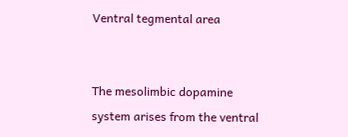Ventral tegmental area


The mesolimbic dopamine system arises from the ventral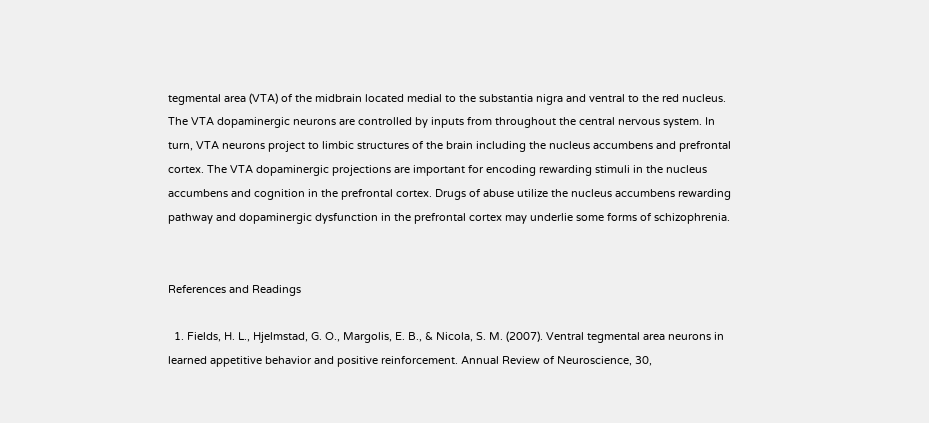tegmental area (VTA) of the midbrain located medial to the substantia nigra and ventral to the red nucleus. The VTA dopaminergic neurons are controlled by inputs from throughout the central nervous system. In turn, VTA neurons project to limbic structures of the brain including the nucleus accumbens and prefrontal cortex. The VTA dopaminergic projections are important for encoding rewarding stimuli in the nucleus accumbens and cognition in the prefrontal cortex. Drugs of abuse utilize the nucleus accumbens rewarding pathway and dopaminergic dysfunction in the prefrontal cortex may underlie some forms of schizophrenia.


References and Readings

  1. Fields, H. L., Hjelmstad, G. O., Margolis, E. B., & Nicola, S. M. (2007). Ventral tegmental area neurons in learned appetitive behavior and positive reinforcement. Annual Review of Neuroscience, 30,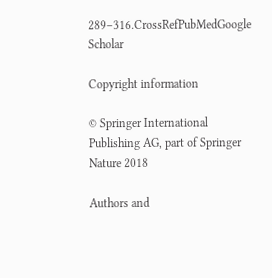289–316.CrossRefPubMedGoogle Scholar

Copyright information

© Springer International Publishing AG, part of Springer Nature 2018

Authors and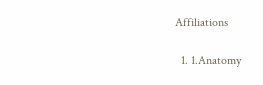Affiliations

  1. 1.Anatomy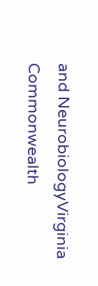and NeurobiologyVirginia Commonwealth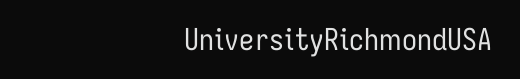UniversityRichmondUSA